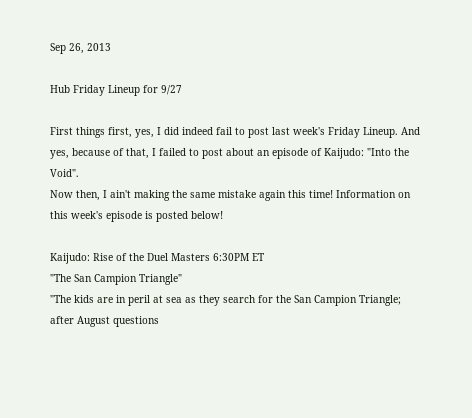Sep 26, 2013

Hub Friday Lineup for 9/27

First things first, yes, I did indeed fail to post last week's Friday Lineup. And yes, because of that, I failed to post about an episode of Kaijudo: "Into the Void".
Now then, I ain't making the same mistake again this time! Information on this week's episode is posted below!

Kaijudo: Rise of the Duel Masters 6:30PM ET
"The San Campion Triangle"
"The kids are in peril at sea as they search for the San Campion Triangle; after August questions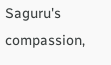Saguru's compassion,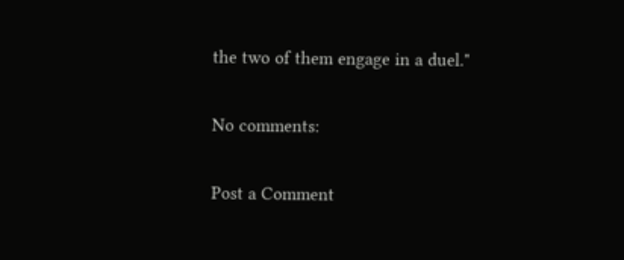the two of them engage in a duel."

No comments:

Post a Comment